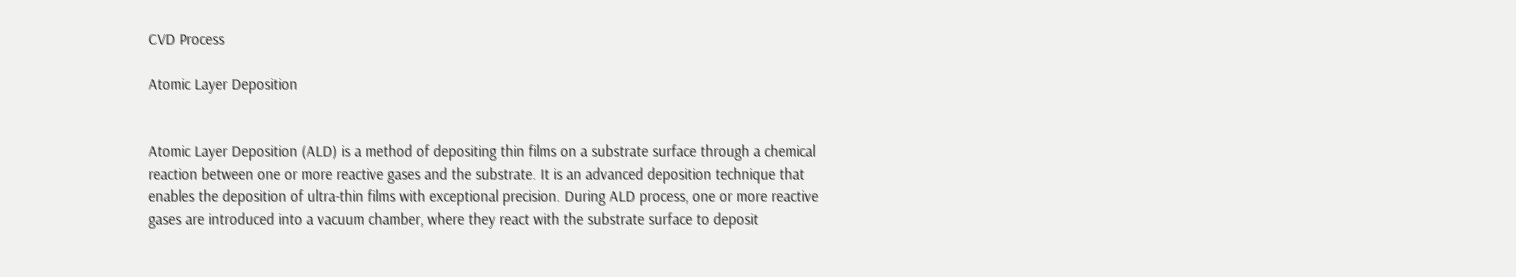CVD Process

Atomic Layer Deposition


Atomic Layer Deposition (ALD) is a method of depositing thin films on a substrate surface through a chemical reaction between one or more reactive gases and the substrate. It is an advanced deposition technique that enables the deposition of ultra-thin films with exceptional precision. During ALD process, one or more reactive gases are introduced into a vacuum chamber, where they react with the substrate surface to deposit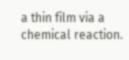a thin film via a chemical reaction.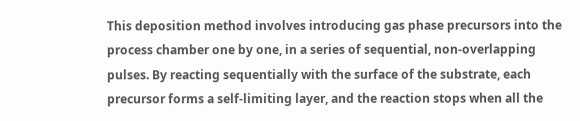This deposition method involves introducing gas phase precursors into the process chamber one by one, in a series of sequential, non-overlapping pulses. By reacting sequentially with the surface of the substrate, each precursor forms a self-limiting layer, and the reaction stops when all the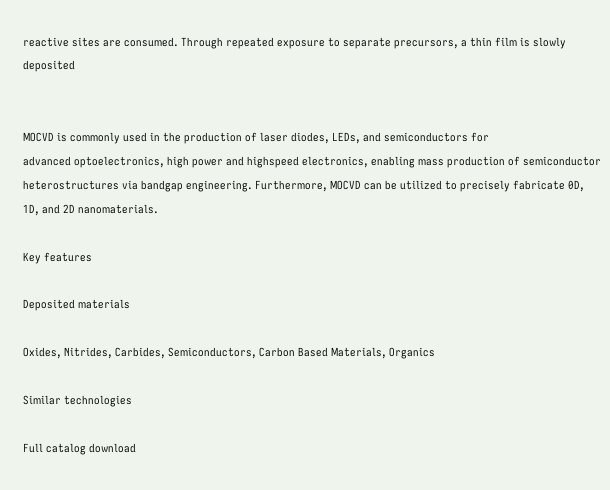reactive sites are consumed. Through repeated exposure to separate precursors, a thin film is slowly deposited


MOCVD is commonly used in the production of laser diodes, LEDs, and semiconductors for
advanced optoelectronics, high power and highspeed electronics, enabling mass production of semiconductor heterostructures via bandgap engineering. Furthermore, MOCVD can be utilized to precisely fabricate 0D, 1D, and 2D nanomaterials.

Key features

Deposited materials

Oxides, Nitrides, Carbides, Semiconductors, Carbon Based Materials, Organics

Similar technologies

Full catalog download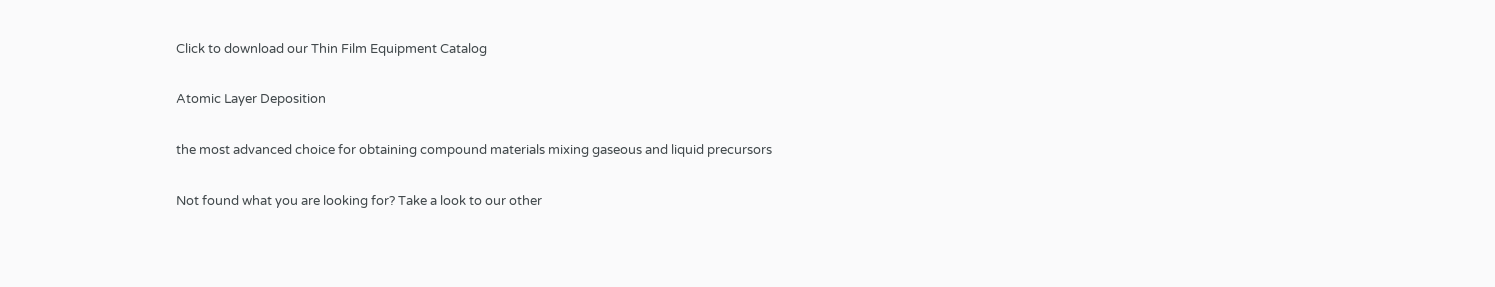Click to download our Thin Film Equipment Catalog

Atomic Layer Deposition

the most advanced choice for obtaining compound materials mixing gaseous and liquid precursors

Not found what you are looking for? Take a look to our other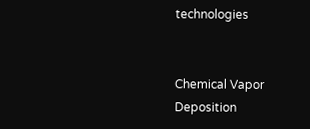technologies


Chemical Vapor Deposition